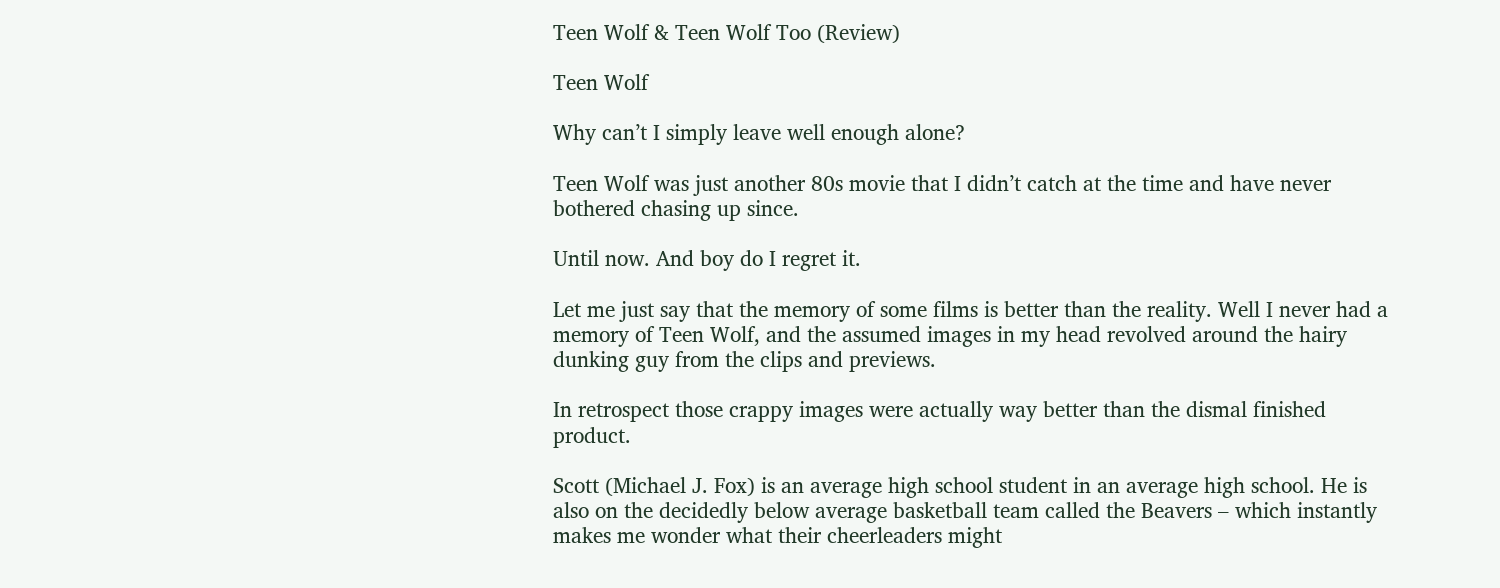Teen Wolf & Teen Wolf Too (Review)

Teen Wolf

Why can’t I simply leave well enough alone?

Teen Wolf was just another 80s movie that I didn’t catch at the time and have never bothered chasing up since.

Until now. And boy do I regret it.

Let me just say that the memory of some films is better than the reality. Well I never had a memory of Teen Wolf, and the assumed images in my head revolved around the hairy dunking guy from the clips and previews.

In retrospect those crappy images were actually way better than the dismal finished product.

Scott (Michael J. Fox) is an average high school student in an average high school. He is also on the decidedly below average basketball team called the Beavers – which instantly makes me wonder what their cheerleaders might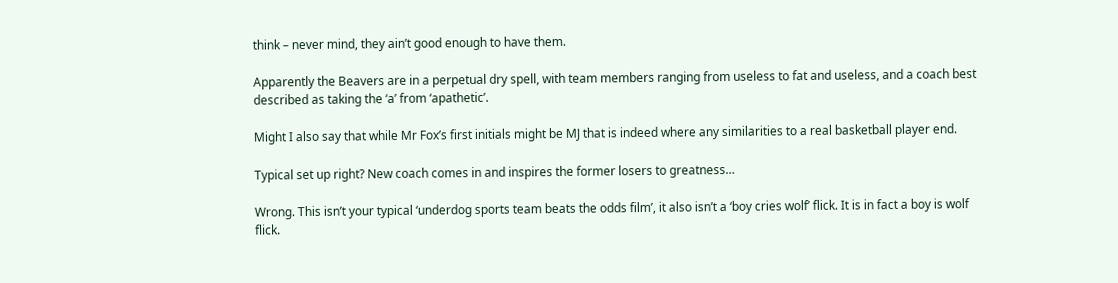think – never mind, they ain’t good enough to have them.

Apparently the Beavers are in a perpetual dry spell, with team members ranging from useless to fat and useless, and a coach best described as taking the ‘a’ from ‘apathetic’.

Might I also say that while Mr Fox’s first initials might be MJ that is indeed where any similarities to a real basketball player end.

Typical set up right? New coach comes in and inspires the former losers to greatness…

Wrong. This isn’t your typical ‘underdog sports team beats the odds film’, it also isn’t a ‘boy cries wolf’ flick. It is in fact a boy is wolf flick.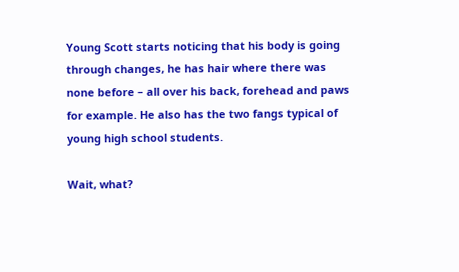Young Scott starts noticing that his body is going through changes, he has hair where there was none before – all over his back, forehead and paws for example. He also has the two fangs typical of young high school students.

Wait, what?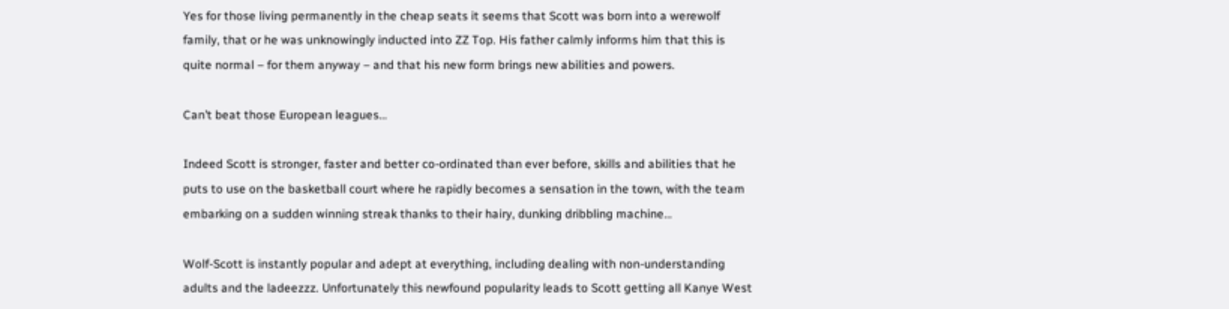Yes for those living permanently in the cheap seats it seems that Scott was born into a werewolf family, that or he was unknowingly inducted into ZZ Top. His father calmly informs him that this is quite normal – for them anyway – and that his new form brings new abilities and powers.

Can’t beat those European leagues…

Indeed Scott is stronger, faster and better co-ordinated than ever before, skills and abilities that he puts to use on the basketball court where he rapidly becomes a sensation in the town, with the team embarking on a sudden winning streak thanks to their hairy, dunking dribbling machine…

Wolf-Scott is instantly popular and adept at everything, including dealing with non-understanding adults and the ladeezzz. Unfortunately this newfound popularity leads to Scott getting all Kanye West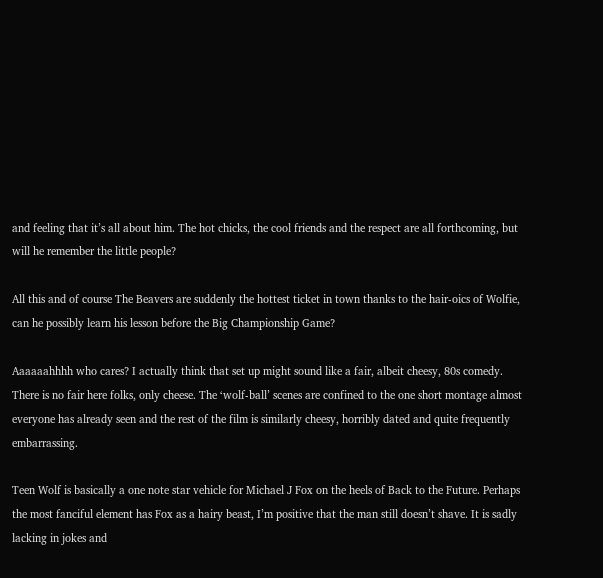and feeling that it’s all about him. The hot chicks, the cool friends and the respect are all forthcoming, but will he remember the little people?

All this and of course The Beavers are suddenly the hottest ticket in town thanks to the hair-oics of Wolfie, can he possibly learn his lesson before the Big Championship Game?

Aaaaaahhhh who cares? I actually think that set up might sound like a fair, albeit cheesy, 80s comedy. There is no fair here folks, only cheese. The ‘wolf-ball’ scenes are confined to the one short montage almost everyone has already seen and the rest of the film is similarly cheesy, horribly dated and quite frequently embarrassing.

Teen Wolf is basically a one note star vehicle for Michael J Fox on the heels of Back to the Future. Perhaps the most fanciful element has Fox as a hairy beast, I’m positive that the man still doesn’t shave. It is sadly lacking in jokes and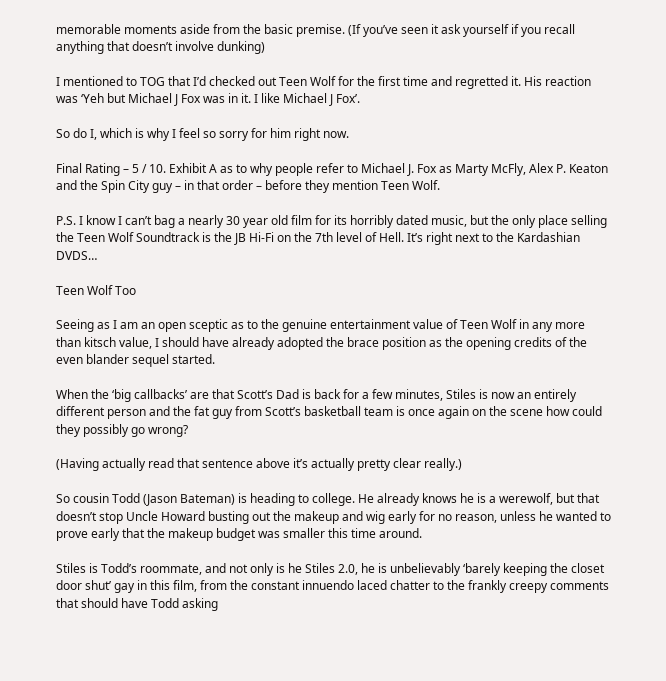memorable moments aside from the basic premise. (If you’ve seen it ask yourself if you recall anything that doesn’t involve dunking)

I mentioned to TOG that I’d checked out Teen Wolf for the first time and regretted it. His reaction was ‘Yeh but Michael J Fox was in it. I like Michael J Fox’.

So do I, which is why I feel so sorry for him right now.

Final Rating – 5 / 10. Exhibit A as to why people refer to Michael J. Fox as Marty McFly, Alex P. Keaton and the Spin City guy – in that order – before they mention Teen Wolf.

P.S. I know I can’t bag a nearly 30 year old film for its horribly dated music, but the only place selling the Teen Wolf Soundtrack is the JB Hi-Fi on the 7th level of Hell. It’s right next to the Kardashian DVDS…

Teen Wolf Too

Seeing as I am an open sceptic as to the genuine entertainment value of Teen Wolf in any more than kitsch value, I should have already adopted the brace position as the opening credits of the even blander sequel started.

When the ‘big callbacks’ are that Scott’s Dad is back for a few minutes, Stiles is now an entirely different person and the fat guy from Scott’s basketball team is once again on the scene how could they possibly go wrong?

(Having actually read that sentence above it’s actually pretty clear really.)

So cousin Todd (Jason Bateman) is heading to college. He already knows he is a werewolf, but that doesn’t stop Uncle Howard busting out the makeup and wig early for no reason, unless he wanted to prove early that the makeup budget was smaller this time around.

Stiles is Todd’s roommate, and not only is he Stiles 2.0, he is unbelievably ‘barely keeping the closet door shut’ gay in this film, from the constant innuendo laced chatter to the frankly creepy comments that should have Todd asking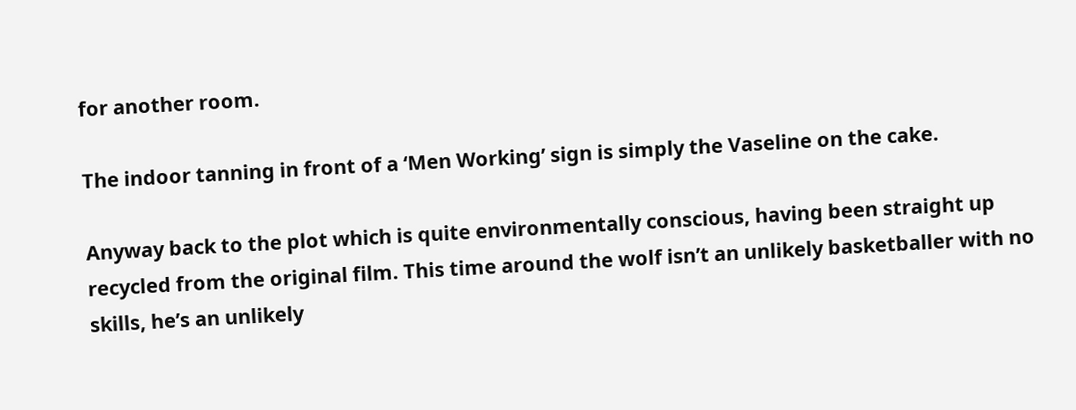for another room.

The indoor tanning in front of a ‘Men Working’ sign is simply the Vaseline on the cake.

Anyway back to the plot which is quite environmentally conscious, having been straight up recycled from the original film. This time around the wolf isn’t an unlikely basketballer with no skills, he’s an unlikely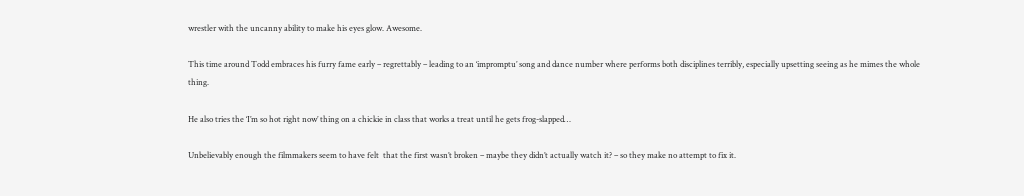wrestler with the uncanny ability to make his eyes glow. Awesome.

This time around Todd embraces his furry fame early – regrettably – leading to an ‘impromptu’ song and dance number where performs both disciplines terribly, especially upsetting seeing as he mimes the whole thing.

He also tries the ‘I’m so hot right now’ thing on a chickie in class that works a treat until he gets frog-slapped…

Unbelievably enough the filmmakers seem to have felt  that the first wasn’t broken – maybe they didn’t actually watch it? – so they make no attempt to fix it.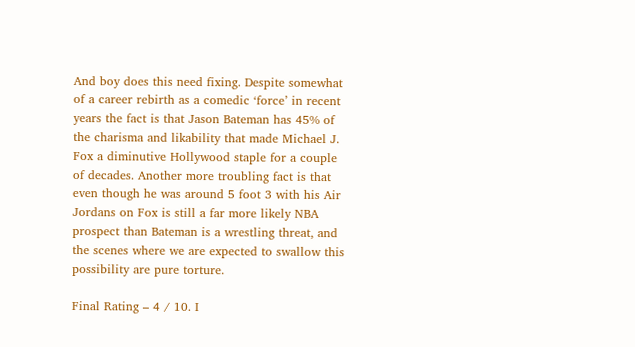And boy does this need fixing. Despite somewhat of a career rebirth as a comedic ‘force’ in recent years the fact is that Jason Bateman has 45% of the charisma and likability that made Michael J. Fox a diminutive Hollywood staple for a couple of decades. Another more troubling fact is that even though he was around 5 foot 3 with his Air Jordans on Fox is still a far more likely NBA prospect than Bateman is a wrestling threat, and the scenes where we are expected to swallow this possibility are pure torture.

Final Rating – 4 / 10. I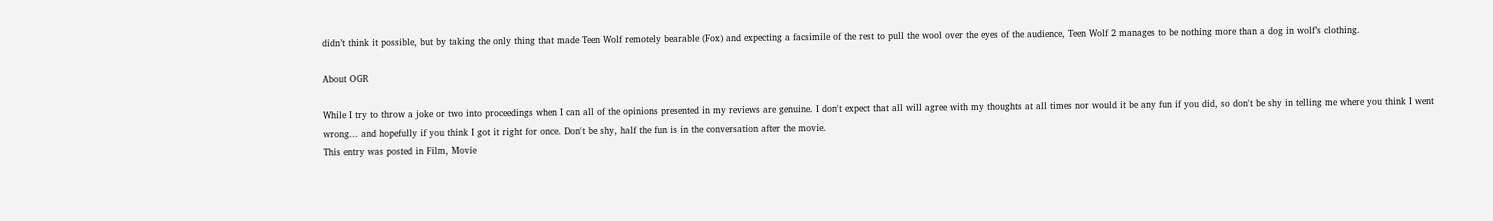didn’t think it possible, but by taking the only thing that made Teen Wolf remotely bearable (Fox) and expecting a facsimile of the rest to pull the wool over the eyes of the audience, Teen Wolf 2 manages to be nothing more than a dog in wolf’s clothing.

About OGR

While I try to throw a joke or two into proceedings when I can all of the opinions presented in my reviews are genuine. I don't expect that all will agree with my thoughts at all times nor would it be any fun if you did, so don't be shy in telling me where you think I went wrong... and hopefully if you think I got it right for once. Don't be shy, half the fun is in the conversation after the movie.
This entry was posted in Film, Movie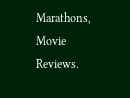Marathons, Movie Reviews.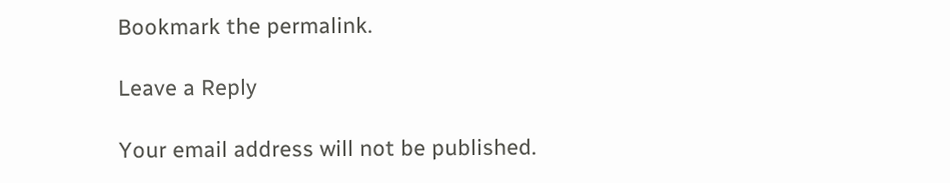Bookmark the permalink.

Leave a Reply

Your email address will not be published.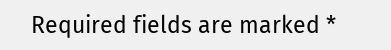Required fields are marked *